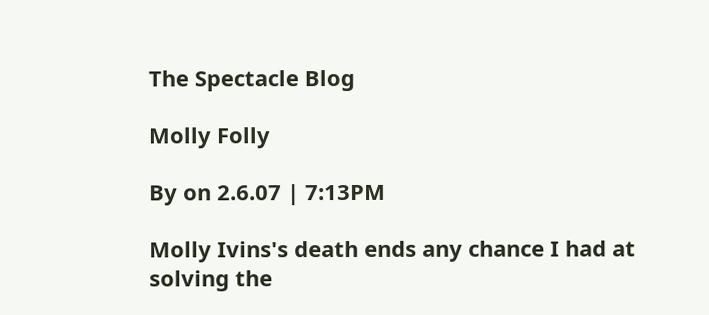The Spectacle Blog

Molly Folly

By on 2.6.07 | 7:13PM

Molly Ivins's death ends any chance I had at solving the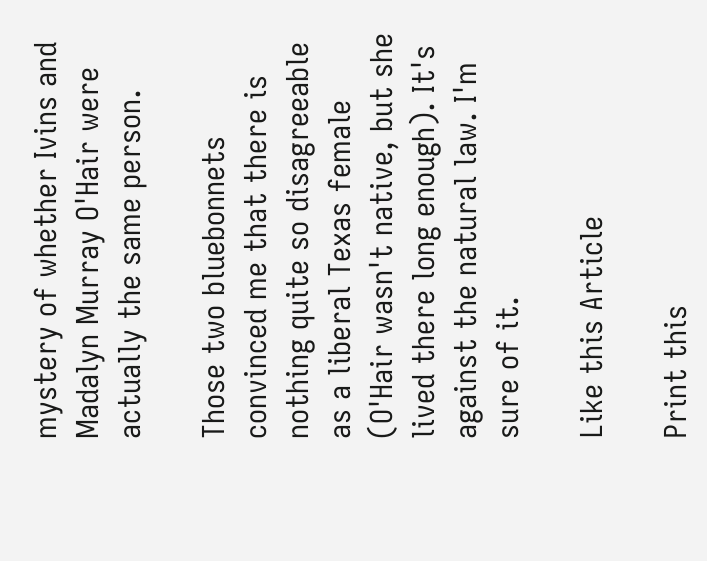mystery of whether Ivins and Madalyn Murray O'Hair were actually the same person.

Those two bluebonnets convinced me that there is nothing quite so disagreeable as a liberal Texas female (O'Hair wasn't native, but she lived there long enough). It's against the natural law. I'm sure of it.

Like this Article

Print this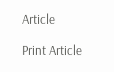Article

Print Article